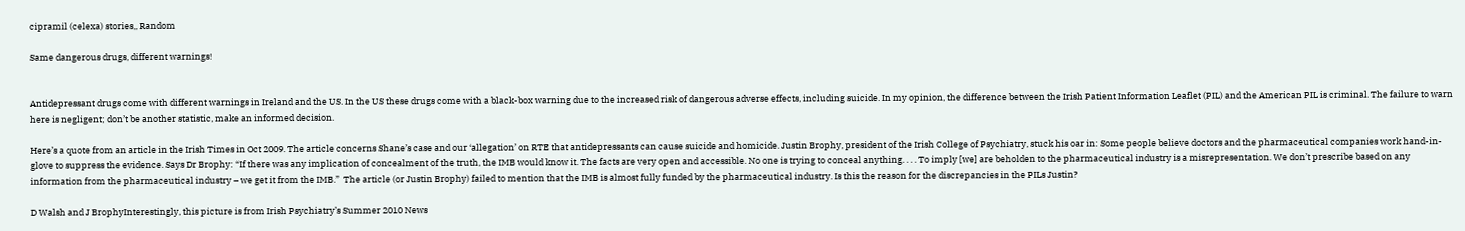cipramil (celexa) stories,, Random

Same dangerous drugs, different warnings!


Antidepressant drugs come with different warnings in Ireland and the US. In the US these drugs come with a black-box warning due to the increased risk of dangerous adverse effects, including suicide. In my opinion, the difference between the Irish Patient Information Leaflet (PIL) and the American PIL is criminal. The failure to warn here is negligent; don’t be another statistic, make an informed decision.

Here’s a quote from an article in the Irish Times in Oct 2009. The article concerns Shane’s case and our ‘allegation’ on RTE that antidepressants can cause suicide and homicide. Justin Brophy, president of the Irish College of Psychiatry, stuck his oar in: Some people believe doctors and the pharmaceutical companies work hand-in-glove to suppress the evidence. Says Dr Brophy: “If there was any implication of concealment of the truth, the IMB would know it. The facts are very open and accessible. No one is trying to conceal anything. . . . To imply [we] are beholden to the pharmaceutical industry is a misrepresentation. We don’t prescribe based on any information from the pharmaceutical industry – we get it from the IMB.”  The article (or Justin Brophy) failed to mention that the IMB is almost fully funded by the pharmaceutical industry. Is this the reason for the discrepancies in the PILs Justin?

D Walsh and J BrophyInterestingly, this picture is from Irish Psychiatry’s Summer 2010 News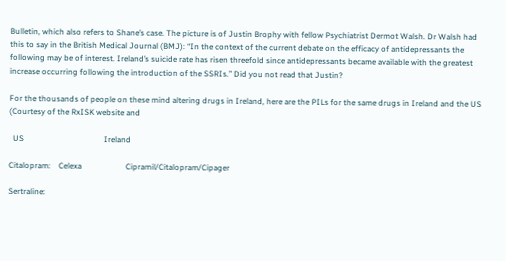Bulletin, which also refers to Shane’s case. The picture is of Justin Brophy with fellow Psychiatrist Dermot Walsh. Dr Walsh had this to say in the British Medical Journal (BMJ): “In the context of the current debate on the efficacy of antidepressants the following may be of interest. Ireland’s suicide rate has risen threefold since antidepressants became available with the greatest increase occurring following the introduction of the SSRIs.” Did you not read that Justin?

For the thousands of people on these mind altering drugs in Ireland, here are the PILs for the same drugs in Ireland and the US (Courtesy of the RxISK website and

  US                                        Ireland

Citalopram:    Celexa                      Cipramil/Citalopram/Cipager

Sertraline: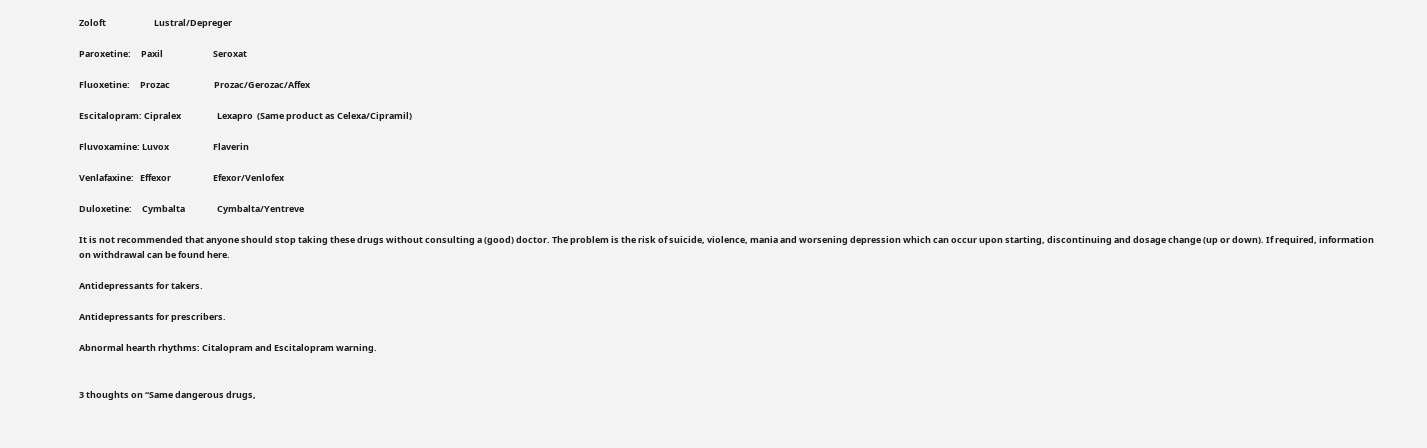Zoloft                        Lustral/Depreger

Paroxetine:     Paxil                         Seroxat

Fluoxetine:     Prozac                      Prozac/Gerozac/Affex

Escitalopram: Cipralex                  Lexapro  (Same product as Celexa/Cipramil)

Fluvoxamine: Luvox                      Flaverin

Venlafaxine:   Effexor                     Efexor/Venlofex

Duloxetine:     Cymbalta                Cymbalta/Yentreve

It is not recommended that anyone should stop taking these drugs without consulting a (good) doctor. The problem is the risk of suicide, violence, mania and worsening depression which can occur upon starting, discontinuing and dosage change (up or down). If required, information on withdrawal can be found here.

Antidepressants for takers.

Antidepressants for prescribers.

Abnormal hearth rhythms: Citalopram and Escitalopram warning.


3 thoughts on “Same dangerous drugs,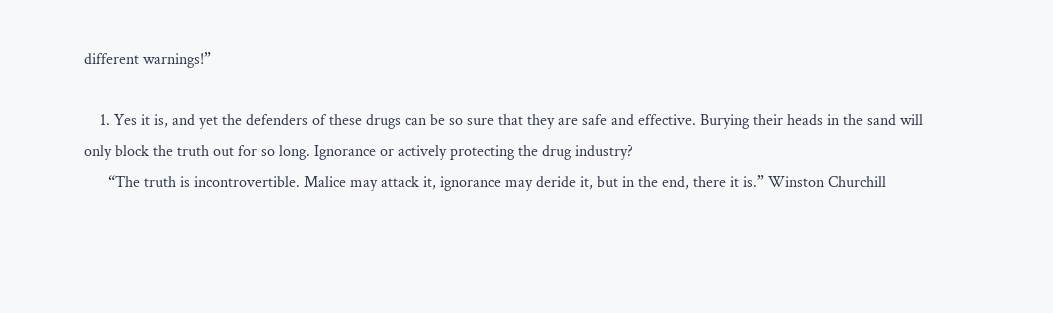different warnings!”

    1. Yes it is, and yet the defenders of these drugs can be so sure that they are safe and effective. Burying their heads in the sand will only block the truth out for so long. Ignorance or actively protecting the drug industry?
      “The truth is incontrovertible. Malice may attack it, ignorance may deride it, but in the end, there it is.” Winston Churchill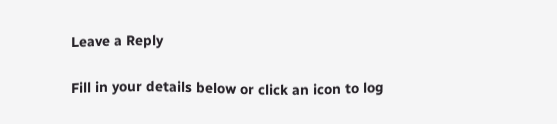Leave a Reply

Fill in your details below or click an icon to log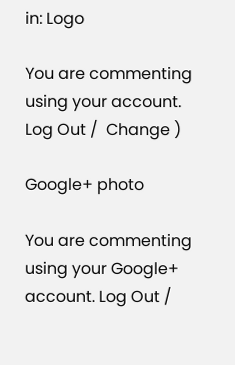in: Logo

You are commenting using your account. Log Out /  Change )

Google+ photo

You are commenting using your Google+ account. Log Out /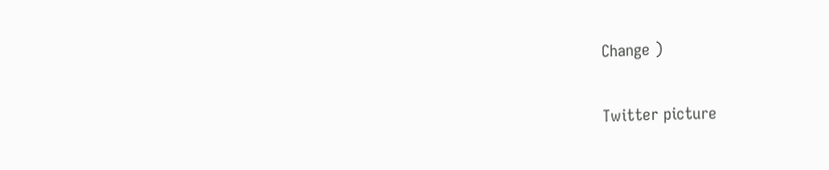Change )

Twitter picture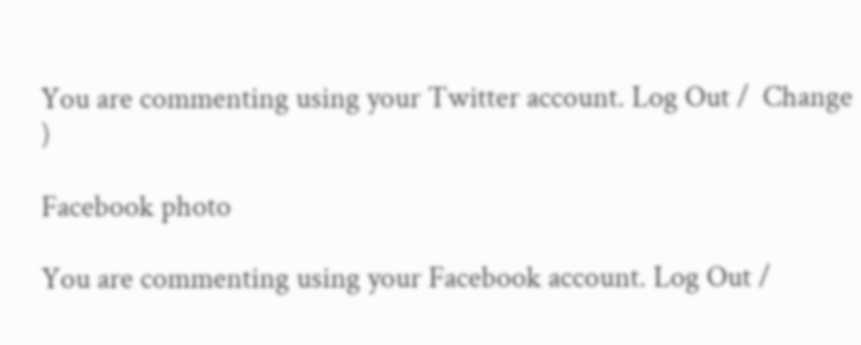You are commenting using your Twitter account. Log Out /  Change )

Facebook photo

You are commenting using your Facebook account. Log Out /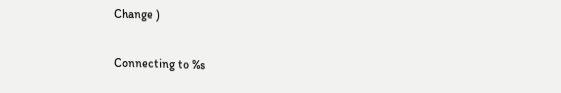Change )

Connecting to %s